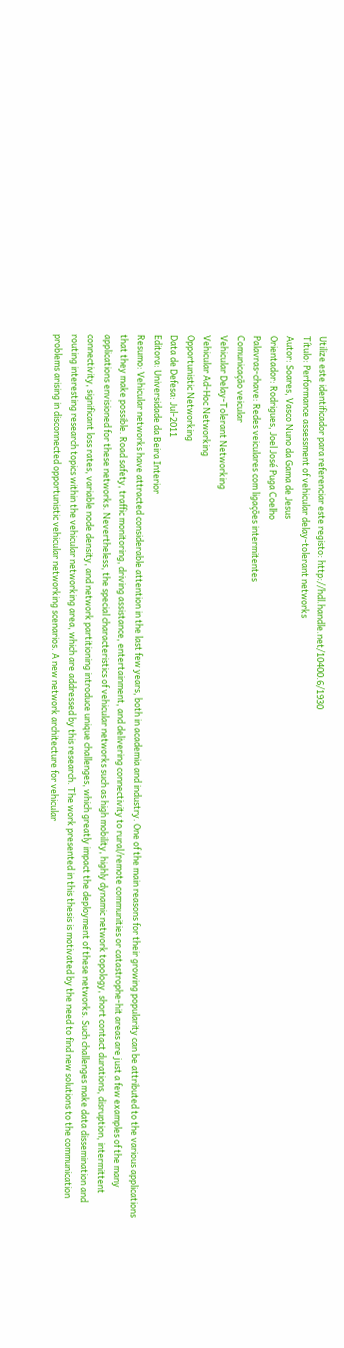Utilize este identificador para referenciar este registo: http://hdl.handle.net/10400.6/1930
Título: Performance assessment of vehicular delay-tolerant networks
Autor: Soares, Vasco Nuno da Gama de Jesus
Orientador: Rodrigues, Joel José Puga Coelho
Palavras-chave: Redes veiculares com ligações intermitentes
Comunicação veicular
Vehicular Delay-Tolerant Networking
Vehicular Ad-Hoc Networking
Opportunistic Networking
Data de Defesa: Jul-2011
Editora: Universidade da Beira Interior
Resumo: Vehicular networks have attracted considerable attention in the last few years, both in academia and industry. One of the main reasons for their growing popularity can be attributed to the various applications that they make possible. Road safety, traffic monitoring, driving assistance, entertainment, and delivering connectivity to rural/remote communities or catastrophe-hit areas are just a few examples of the many applications envisioned for these networks. Nevertheless, the special characteristics of vehicular networks such as high mobility, highly dynamic network topology, short contact durations, disruption, intermittent connectivity, significant loss rates, variable node density, and network partitioning introduce unique challenges, which greatly impact the deployment of these networks. Such challenges make data dissemination and routing interesting research topics within the vehicular networking area, which are addressed by this research. The work presented in this thesis is motivated by the need to find new solutions to the communication problems arising in disconnected opportunistic vehicular networking scenarios. A new network architecture for vehicular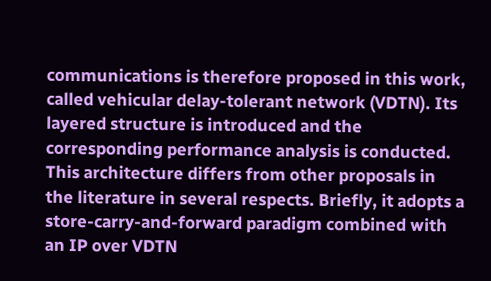communications is therefore proposed in this work, called vehicular delay-tolerant network (VDTN). Its layered structure is introduced and the corresponding performance analysis is conducted. This architecture differs from other proposals in the literature in several respects. Briefly, it adopts a store-carry-and-forward paradigm combined with an IP over VDTN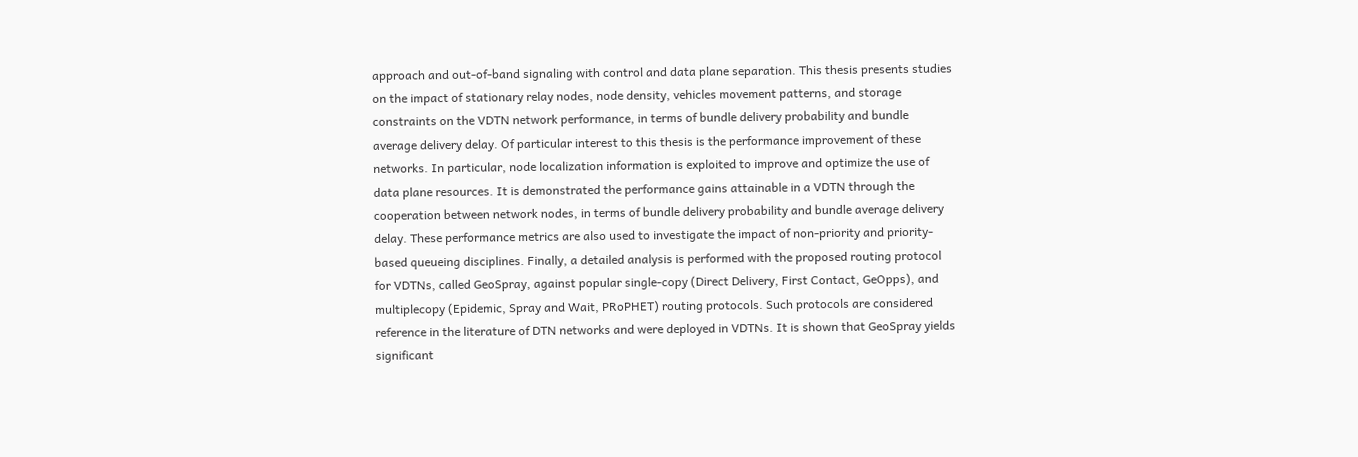approach and out-of-band signaling with control and data plane separation. This thesis presents studies on the impact of stationary relay nodes, node density, vehicles movement patterns, and storage constraints on the VDTN network performance, in terms of bundle delivery probability and bundle average delivery delay. Of particular interest to this thesis is the performance improvement of these networks. In particular, node localization information is exploited to improve and optimize the use of data plane resources. It is demonstrated the performance gains attainable in a VDTN through the cooperation between network nodes, in terms of bundle delivery probability and bundle average delivery delay. These performance metrics are also used to investigate the impact of non-priority and priority-based queueing disciplines. Finally, a detailed analysis is performed with the proposed routing protocol for VDTNs, called GeoSpray, against popular single-copy (Direct Delivery, First Contact, GeOpps), and multiplecopy (Epidemic, Spray and Wait, PRoPHET) routing protocols. Such protocols are considered reference in the literature of DTN networks and were deployed in VDTNs. It is shown that GeoSpray yields significant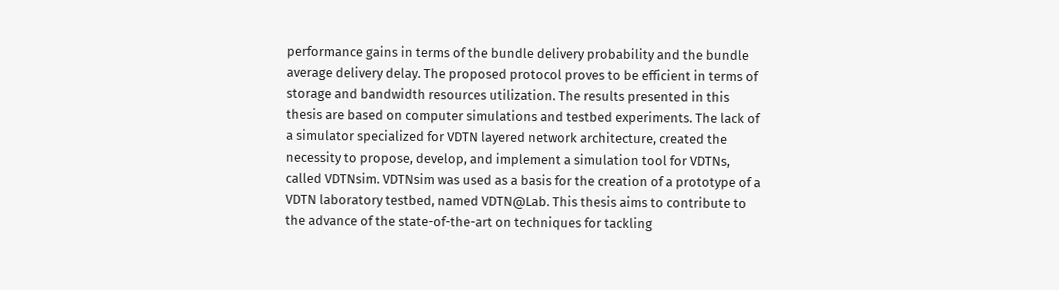performance gains in terms of the bundle delivery probability and the bundle average delivery delay. The proposed protocol proves to be efficient in terms of storage and bandwidth resources utilization. The results presented in this thesis are based on computer simulations and testbed experiments. The lack of a simulator specialized for VDTN layered network architecture, created the necessity to propose, develop, and implement a simulation tool for VDTNs, called VDTNsim. VDTNsim was used as a basis for the creation of a prototype of a VDTN laboratory testbed, named VDTN@Lab. This thesis aims to contribute to the advance of the state-of-the-art on techniques for tackling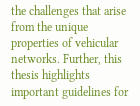the challenges that arise from the unique properties of vehicular networks. Further, this thesis highlights important guidelines for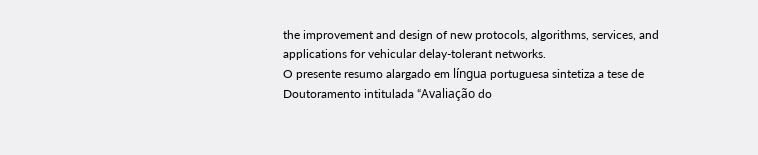the improvement and design of new protocols, algorithms, services, and applications for vehicular delay-tolerant networks.
O presente resumo alargado em língua portuguesa sintetiza a tese de Doutoramento intitulada “Avaliação do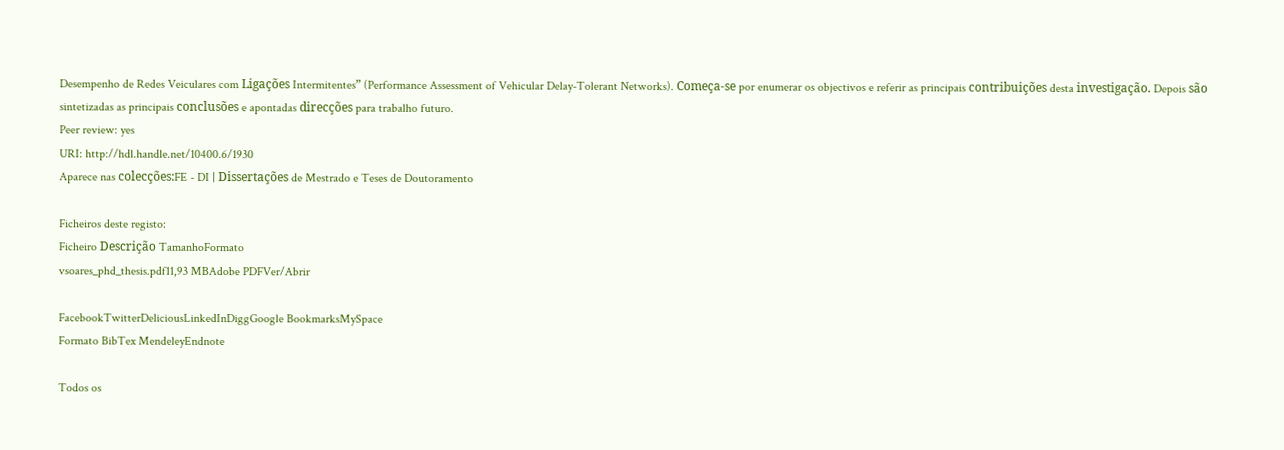Desempenho de Redes Veiculares com Ligações Intermitentes” (Performance Assessment of Vehicular Delay-Tolerant Networks). Começa-se por enumerar os objectivos e referir as principais contribuições desta investigação. Depois são sintetizadas as principais conclusões e apontadas direcções para trabalho futuro.
Peer review: yes
URI: http://hdl.handle.net/10400.6/1930
Aparece nas colecções:FE - DI | Dissertações de Mestrado e Teses de Doutoramento

Ficheiros deste registo:
Ficheiro Descrição TamanhoFormato
vsoares_phd_thesis.pdf11,93 MBAdobe PDFVer/Abrir

FacebookTwitterDeliciousLinkedInDiggGoogle BookmarksMySpace
Formato BibTex MendeleyEndnote

Todos os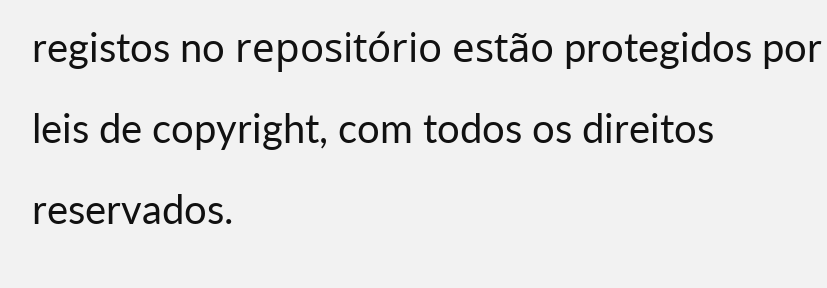registos no repositório estão protegidos por leis de copyright, com todos os direitos reservados.